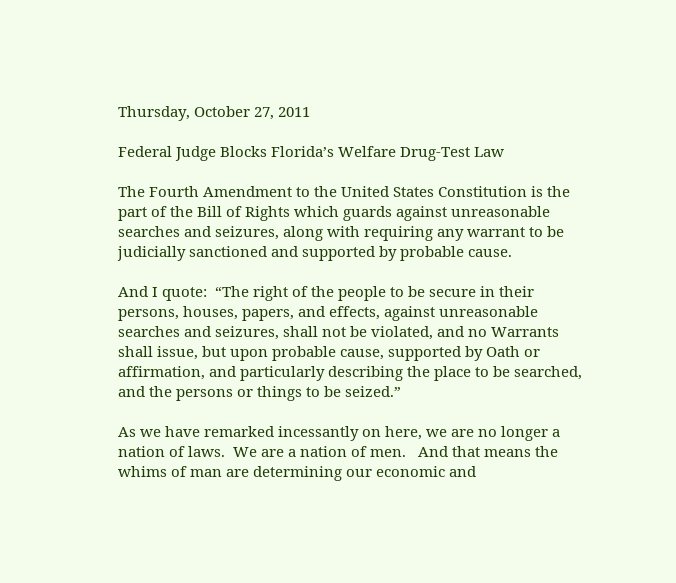Thursday, October 27, 2011

Federal Judge Blocks Florida’s Welfare Drug-Test Law

The Fourth Amendment to the United States Constitution is the part of the Bill of Rights which guards against unreasonable searches and seizures, along with requiring any warrant to be judicially sanctioned and supported by probable cause.

And I quote:  “The right of the people to be secure in their persons, houses, papers, and effects, against unreasonable searches and seizures, shall not be violated, and no Warrants shall issue, but upon probable cause, supported by Oath or affirmation, and particularly describing the place to be searched, and the persons or things to be seized.”

As we have remarked incessantly on here, we are no longer a nation of laws.  We are a nation of men.   And that means the whims of man are determining our economic and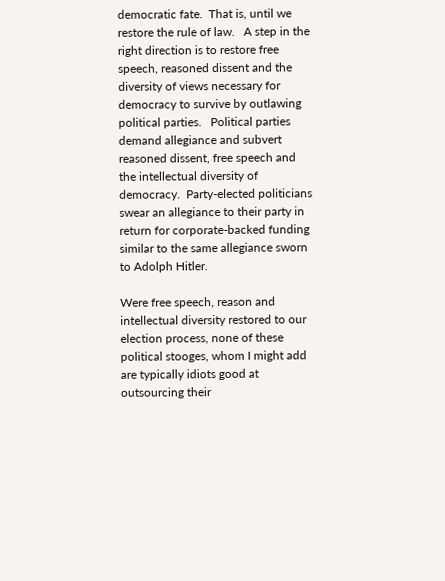democratic fate.  That is, until we restore the rule of law.   A step in the right direction is to restore free speech, reasoned dissent and the diversity of views necessary for democracy to survive by outlawing political parties.   Political parties demand allegiance and subvert reasoned dissent, free speech and the intellectual diversity of democracy.  Party-elected politicians swear an allegiance to their party in return for corporate-backed funding similar to the same allegiance sworn to Adolph Hitler.

Were free speech, reason and intellectual diversity restored to our election process, none of these political stooges, whom I might add are typically idiots good at outsourcing their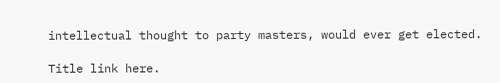intellectual thought to party masters, would ever get elected.

Title link here.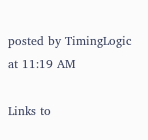posted by TimingLogic at 11:19 AM

Links to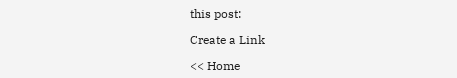this post:

Create a Link

<< Home